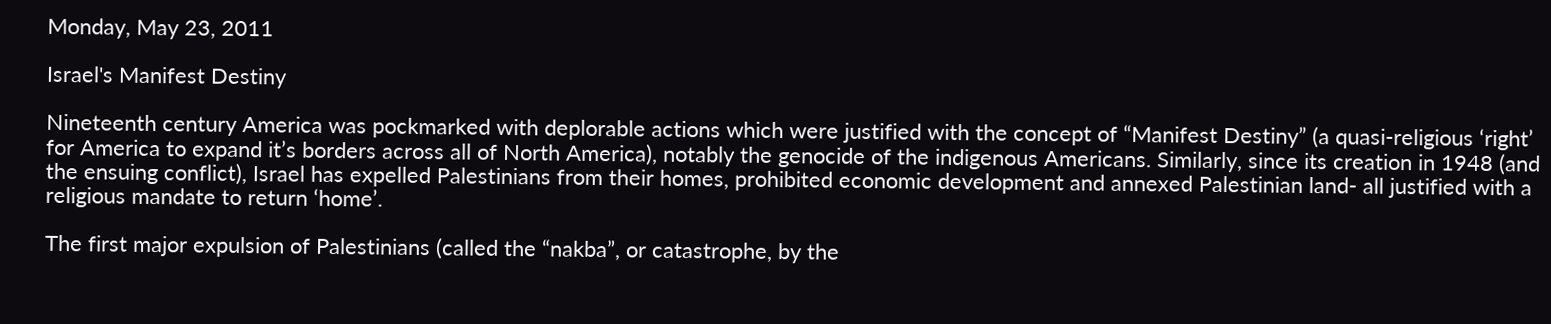Monday, May 23, 2011

Israel's Manifest Destiny

Nineteenth century America was pockmarked with deplorable actions which were justified with the concept of “Manifest Destiny” (a quasi-religious ‘right’ for America to expand it’s borders across all of North America), notably the genocide of the indigenous Americans. Similarly, since its creation in 1948 (and the ensuing conflict), Israel has expelled Palestinians from their homes, prohibited economic development and annexed Palestinian land- all justified with a religious mandate to return ‘home’.

The first major expulsion of Palestinians (called the “nakba”, or catastrophe, by the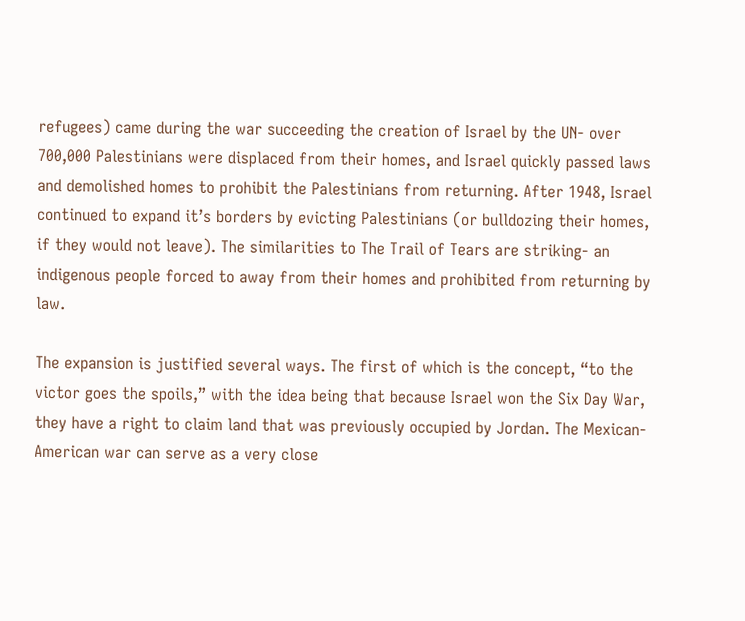refugees) came during the war succeeding the creation of Israel by the UN- over 700,000 Palestinians were displaced from their homes, and Israel quickly passed laws and demolished homes to prohibit the Palestinians from returning. After 1948, Israel continued to expand it’s borders by evicting Palestinians (or bulldozing their homes, if they would not leave). The similarities to The Trail of Tears are striking- an indigenous people forced to away from their homes and prohibited from returning by law.

The expansion is justified several ways. The first of which is the concept, “to the victor goes the spoils,” with the idea being that because Israel won the Six Day War, they have a right to claim land that was previously occupied by Jordan. The Mexican-American war can serve as a very close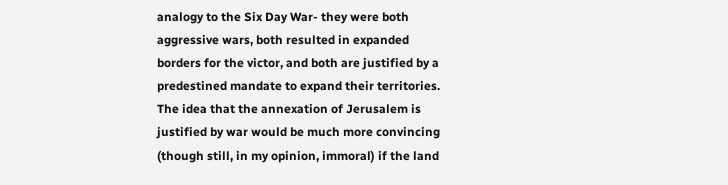analogy to the Six Day War- they were both aggressive wars, both resulted in expanded borders for the victor, and both are justified by a predestined mandate to expand their territories. The idea that the annexation of Jerusalem is justified by war would be much more convincing (though still, in my opinion, immoral) if the land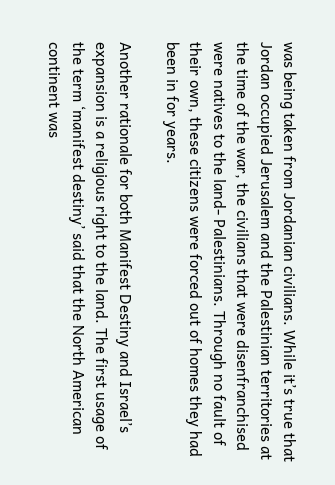was being taken from Jordanian civilians. While it’s true that Jordan occupied Jerusalem and the Palestinian territories at the time of the war, the civilians that were disenfranchised were natives to the land- Palestinians. Through no fault of their own, these citizens were forced out of homes they had been in for years.

Another rationale for both Manifest Destiny and Israel’s expansion is a religious right to the land. The first usage of the term ‘manifest destiny’ said that the North American continent was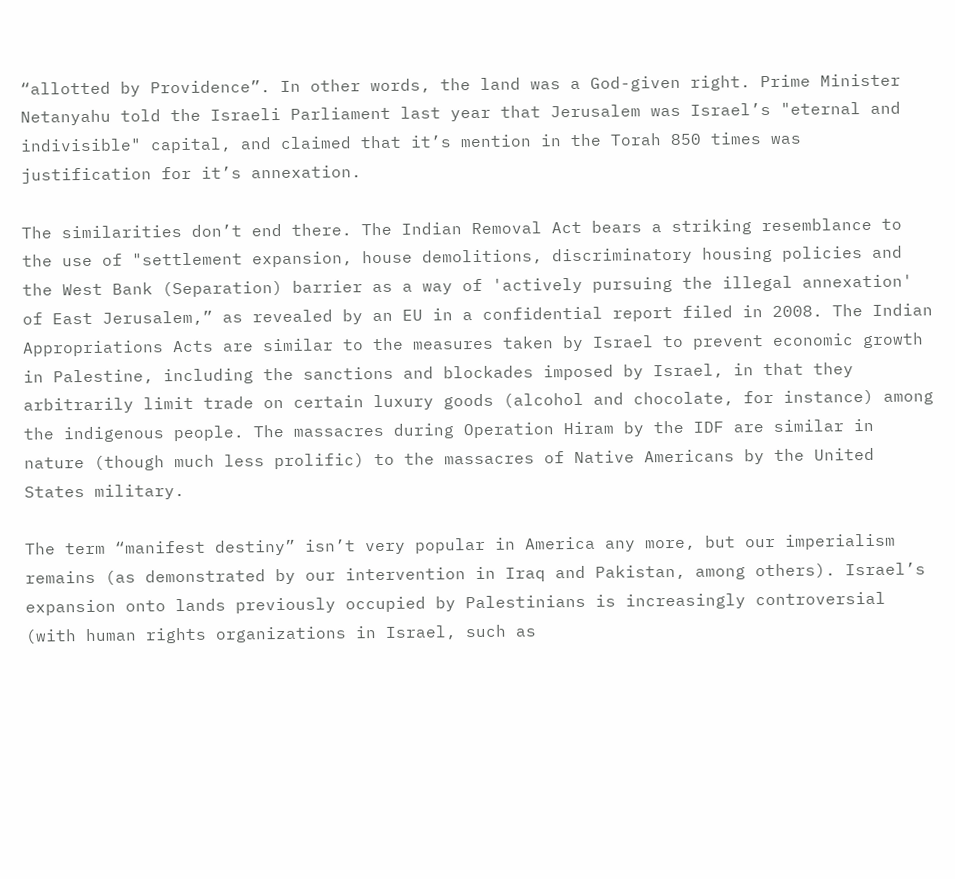“allotted by Providence”. In other words, the land was a God-given right. Prime Minister Netanyahu told the Israeli Parliament last year that Jerusalem was Israel’s "eternal and indivisible" capital, and claimed that it’s mention in the Torah 850 times was justification for it’s annexation.

The similarities don’t end there. The Indian Removal Act bears a striking resemblance to the use of "settlement expansion, house demolitions, discriminatory housing policies and the West Bank (Separation) barrier as a way of 'actively pursuing the illegal annexation' of East Jerusalem,” as revealed by an EU in a confidential report filed in 2008. The Indian Appropriations Acts are similar to the measures taken by Israel to prevent economic growth in Palestine, including the sanctions and blockades imposed by Israel, in that they arbitrarily limit trade on certain luxury goods (alcohol and chocolate, for instance) among the indigenous people. The massacres during Operation Hiram by the IDF are similar in nature (though much less prolific) to the massacres of Native Americans by the United States military.

The term “manifest destiny” isn’t very popular in America any more, but our imperialism remains (as demonstrated by our intervention in Iraq and Pakistan, among others). Israel’s expansion onto lands previously occupied by Palestinians is increasingly controversial (with human rights organizations in Israel, such as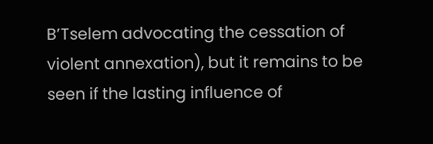B’Tselem advocating the cessation of violent annexation), but it remains to be seen if the lasting influence of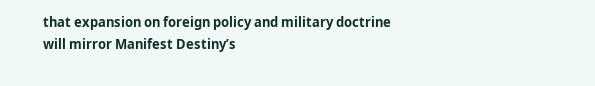that expansion on foreign policy and military doctrine will mirror Manifest Destiny’s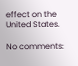effect on the United States.

No comments: